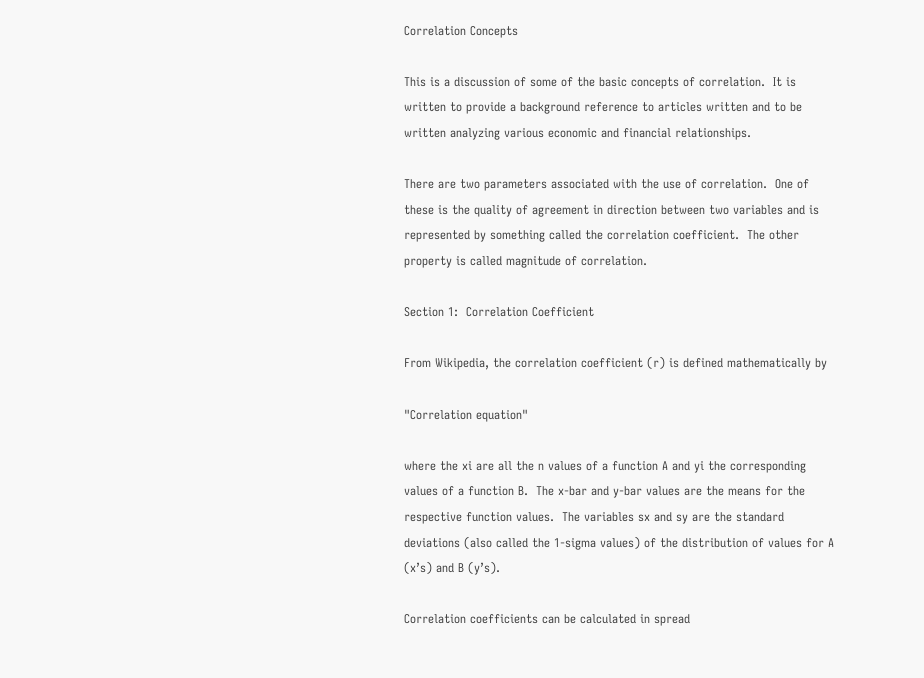Correlation Concepts

This is a discussion of some of the basic concepts of correlation.  It is written to provide a background reference to articles written and to be written analyzing various economic and financial relationships.

There are two parameters associated with the use of correlation.  One of these is the quality of agreement in direction between two variables and is represented by something called the correlation coefficient.  The other property is called magnitude of correlation.

Section 1:  Correlation Coefficient

From Wikipedia, the correlation coefficient (r) is defined mathematically by

"Correlation equation"

where the xi are all the n values of a function A and yi the corresponding values of a function B.  The x-bar and y-bar values are the means for the respective function values.  The variables sx and sy are the standard deviations (also called the 1-sigma values) of the distribution of values for A (x’s) and B (y’s).

Correlation coefficients can be calculated in spread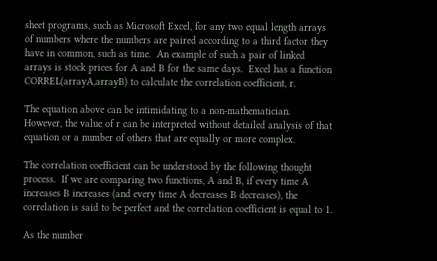sheet programs, such as Microsoft Excel, for any two equal length arrays of numbers where the numbers are paired according to a third factor they have in common, such as time.  An example of such a pair of linked arrays is stock prices for A and B for the same days.  Excel has a function CORREL(arrayA,arrayB) to calculate the correlation coefficient, r.

The equation above can be intimidating to a non-mathematician.  However, the value of r can be interpreted without detailed analysis of that equation or a number of others that are equally or more complex.

The correlation coefficient can be understood by the following thought process.  If we are comparing two functions, A and B, if every time A increases B increases (and every time A decreases B decreases), the correlation is said to be perfect and the correlation coefficient is equal to 1.

As the number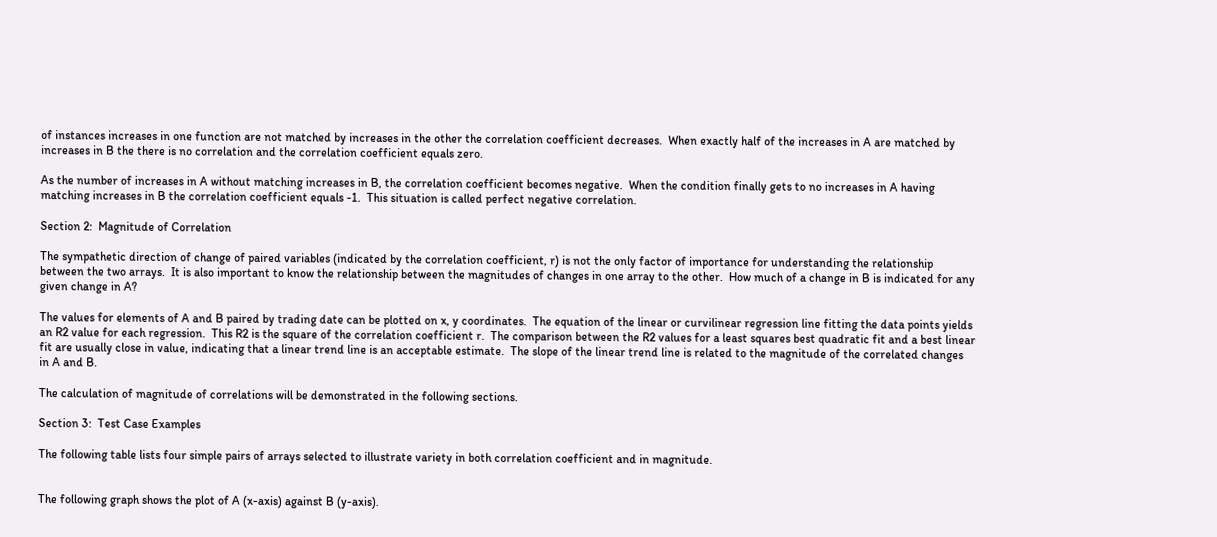of instances increases in one function are not matched by increases in the other the correlation coefficient decreases.  When exactly half of the increases in A are matched by increases in B the there is no correlation and the correlation coefficient equals zero.

As the number of increases in A without matching increases in B, the correlation coefficient becomes negative.  When the condition finally gets to no increases in A having matching increases in B the correlation coefficient equals -1.  This situation is called perfect negative correlation.

Section 2:  Magnitude of Correlation

The sympathetic direction of change of paired variables (indicated by the correlation coefficient, r) is not the only factor of importance for understanding the relationship between the two arrays.  It is also important to know the relationship between the magnitudes of changes in one array to the other.  How much of a change in B is indicated for any given change in A?

The values for elements of A and B paired by trading date can be plotted on x, y coordinates.  The equation of the linear or curvilinear regression line fitting the data points yields an R2 value for each regression.  This R2 is the square of the correlation coefficient r.  The comparison between the R2 values for a least squares best quadratic fit and a best linear fit are usually close in value, indicating that a linear trend line is an acceptable estimate.  The slope of the linear trend line is related to the magnitude of the correlated changes in A and B.

The calculation of magnitude of correlations will be demonstrated in the following sections.

Section 3:  Test Case Examples

The following table lists four simple pairs of arrays selected to illustrate variety in both correlation coefficient and in magnitude.


The following graph shows the plot of A (x-axis) against B (y-axis).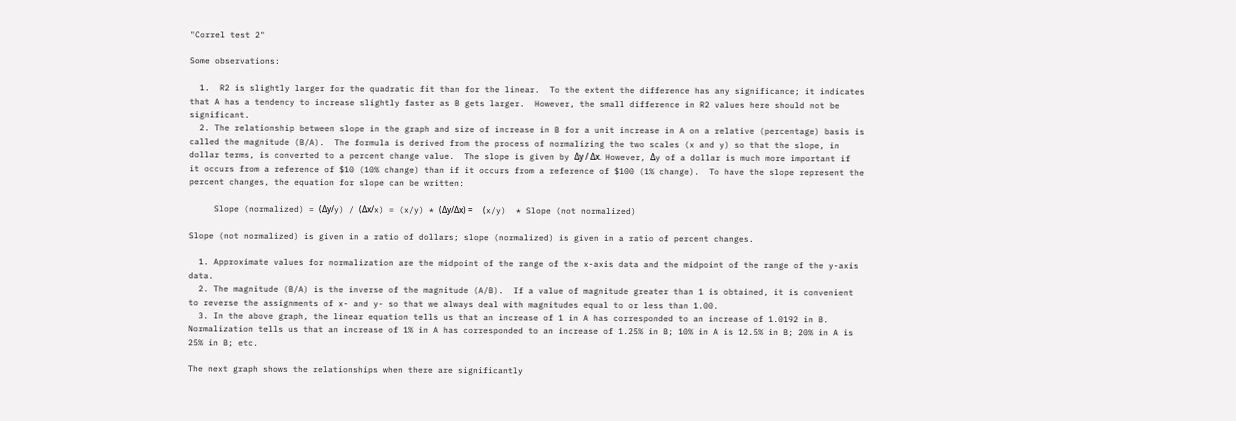"Correl test 2"

Some observations:

  1.  R2 is slightly larger for the quadratic fit than for the linear.  To the extent the difference has any significance; it indicates that A has a tendency to increase slightly faster as B gets larger.  However, the small difference in R2 values here should not be significant.
  2. The relationship between slope in the graph and size of increase in B for a unit increase in A on a relative (percentage) basis is called the magnitude (B/A).  The formula is derived from the process of normalizing the two scales (x and y) so that the slope, in dollar terms, is converted to a percent change value.  The slope is given by Δy / Δx.  However, Δy of a dollar is much more important if it occurs from a reference of $10 (10% change) than if it occurs from a reference of $100 (1% change).  To have the slope represent the percent changes, the equation for slope can be written:

     Slope (normalized) = (Δy/y) / (Δx/x) = (x/y) * (Δy/Δx) =     (x/y)  * Slope (not normalized)

Slope (not normalized) is given in a ratio of dollars; slope (normalized) is given in a ratio of percent changes.

  1. Approximate values for normalization are the midpoint of the range of the x-axis data and the midpoint of the range of the y-axis data.
  2. The magnitude (B/A) is the inverse of the magnitude (A/B).  If a value of magnitude greater than 1 is obtained, it is convenient to reverse the assignments of x- and y- so that we always deal with magnitudes equal to or less than 1.00.
  3. In the above graph, the linear equation tells us that an increase of 1 in A has corresponded to an increase of 1.0192 in B.  Normalization tells us that an increase of 1% in A has corresponded to an increase of 1.25% in B; 10% in A is 12.5% in B; 20% in A is 25% in B; etc.

The next graph shows the relationships when there are significantly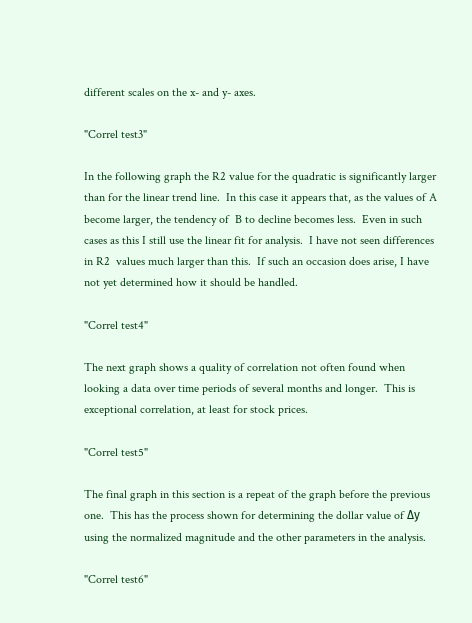different scales on the x- and y- axes.

"Correl test3"

In the following graph the R2 value for the quadratic is significantly larger than for the linear trend line.  In this case it appears that, as the values of A become larger, the tendency of  B to decline becomes less.  Even in such cases as this I still use the linear fit for analysis.  I have not seen differences in R2  values much larger than this.  If such an occasion does arise, I have not yet determined how it should be handled.

"Correl test4"

The next graph shows a quality of correlation not often found when looking a data over time periods of several months and longer.  This is exceptional correlation, at least for stock prices.

"Correl test5"

The final graph in this section is a repeat of the graph before the previous one.  This has the process shown for determining the dollar value of Δy using the normalized magnitude and the other parameters in the analysis.

"Correl test6"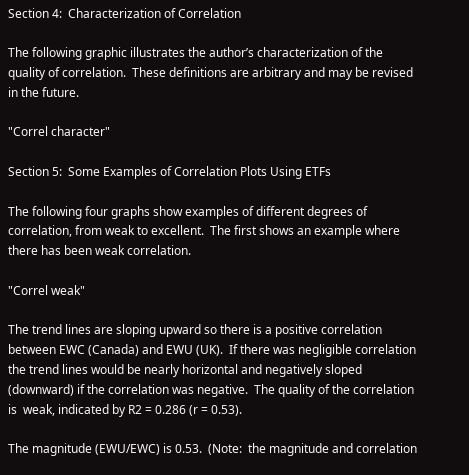Section 4:  Characterization of Correlation

The following graphic illustrates the author’s characterization of the quality of correlation.  These definitions are arbitrary and may be revised in the future.

"Correl character"

Section 5:  Some Examples of Correlation Plots Using ETFs

The following four graphs show examples of different degrees of correlation, from weak to excellent.  The first shows an example where there has been weak correlation.

"Correl weak"

The trend lines are sloping upward so there is a positive correlation between EWC (Canada) and EWU (UK).  If there was negligible correlation the trend lines would be nearly horizontal and negatively sloped (downward) if the correlation was negative.  The quality of the correlation is  weak, indicated by R2 = 0.286 (r = 0.53).

The magnitude (EWU/EWC) is 0.53.  (Note:  the magnitude and correlation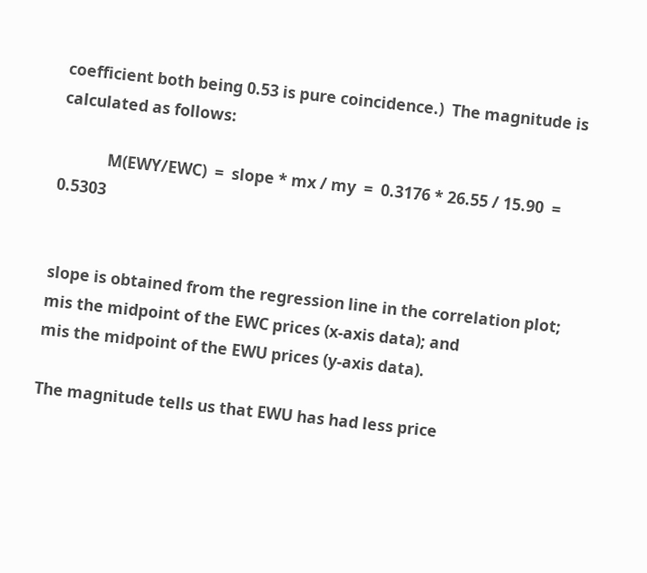coefficient both being 0.53 is pure coincidence.)  The magnitude is calculated as follows:

            M(EWY/EWC)  =  slope * mx / my  =  0.3176 * 26.55 / 15.90  =  0.5303


slope is obtained from the regression line in the correlation plot;                                             mis the midpoint of the EWC prices (x-axis data); and                                                              mis the midpoint of the EWU prices (y-axis data).

The magnitude tells us that EWU has had less price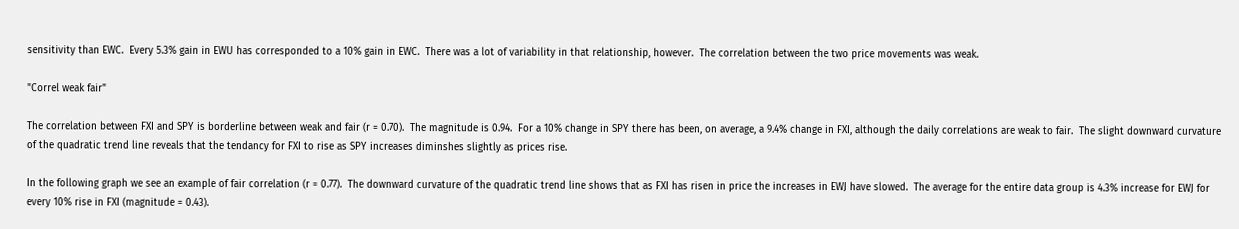sensitivity than EWC.  Every 5.3% gain in EWU has corresponded to a 10% gain in EWC.  There was a lot of variability in that relationship, however.  The correlation between the two price movements was weak.

"Correl weak fair"

The correlation between FXI and SPY is borderline between weak and fair (r = 0.70).  The magnitude is 0.94.  For a 10% change in SPY there has been, on average, a 9.4% change in FXI, although the daily correlations are weak to fair.  The slight downward curvature of the quadratic trend line reveals that the tendancy for FXI to rise as SPY increases diminshes slightly as prices rise.

In the following graph we see an example of fair correlation (r = 0.77).  The downward curvature of the quadratic trend line shows that as FXI has risen in price the increases in EWJ have slowed.  The average for the entire data group is 4.3% increase for EWJ for every 10% rise in FXI (magnitude = 0.43).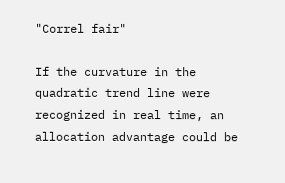"Correl fair"

If the curvature in the quadratic trend line were recognized in real time, an allocation advantage could be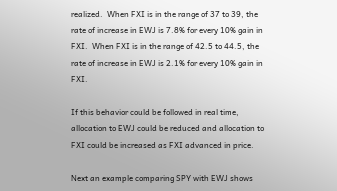realized.  When FXI is in the range of 37 to 39, the rate of increase in EWJ is 7.8% for every 10% gain in FXI.  When FXI is in the range of 42.5 to 44.5, the rate of increase in EWJ is 2.1% for every 10% gain in FXI.

If this behavior could be followed in real time, allocation to EWJ could be reduced and allocation to FXI could be increased as FXI advanced in price.

Next an example comparing SPY with EWJ shows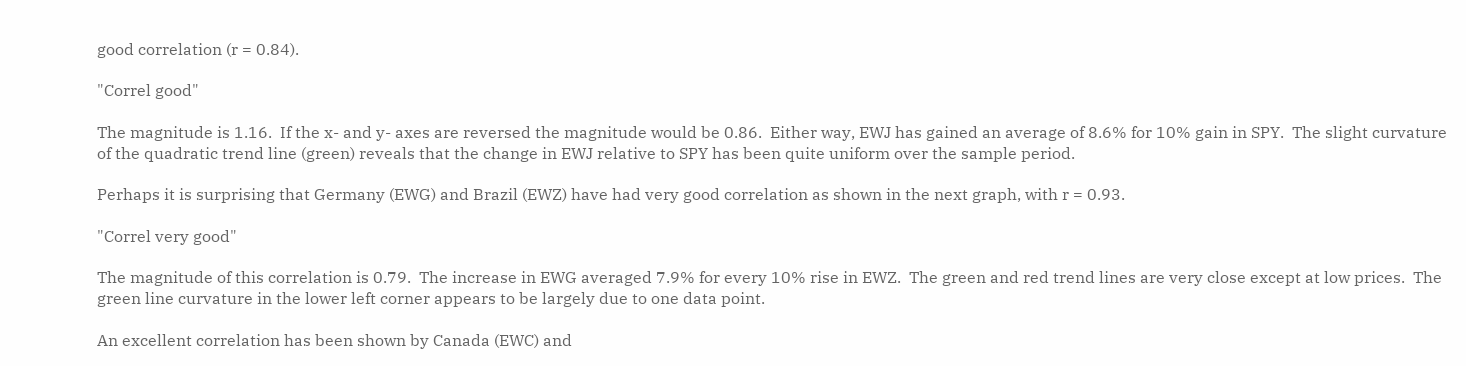good correlation (r = 0.84).

"Correl good"

The magnitude is 1.16.  If the x- and y- axes are reversed the magnitude would be 0.86.  Either way, EWJ has gained an average of 8.6% for 10% gain in SPY.  The slight curvature of the quadratic trend line (green) reveals that the change in EWJ relative to SPY has been quite uniform over the sample period.

Perhaps it is surprising that Germany (EWG) and Brazil (EWZ) have had very good correlation as shown in the next graph, with r = 0.93.

"Correl very good"

The magnitude of this correlation is 0.79.  The increase in EWG averaged 7.9% for every 10% rise in EWZ.  The green and red trend lines are very close except at low prices.  The green line curvature in the lower left corner appears to be largely due to one data point.

An excellent correlation has been shown by Canada (EWC) and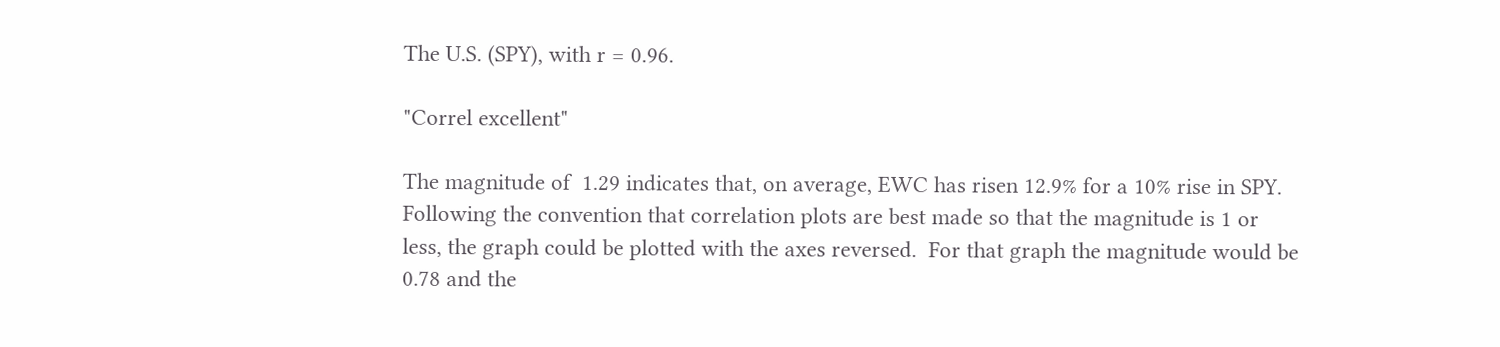The U.S. (SPY), with r = 0.96.

"Correl excellent"

The magnitude of  1.29 indicates that, on average, EWC has risen 12.9% for a 10% rise in SPY.  Following the convention that correlation plots are best made so that the magnitude is 1 or less, the graph could be plotted with the axes reversed.  For that graph the magnitude would be 0.78 and the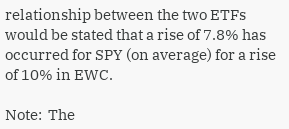relationship between the two ETFs would be stated that a rise of 7.8% has occurred for SPY (on average) for a rise of 10% in EWC.

Note:  The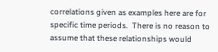correlations given as examples here are for specific time periods.  There is no reason to assume that these relationships would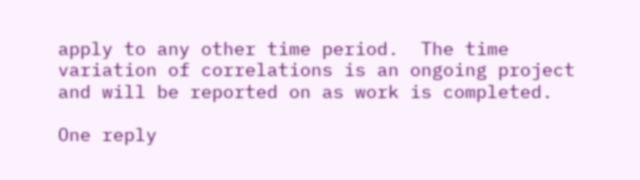apply to any other time period.  The time variation of correlations is an ongoing project and will be reported on as work is completed.

One reply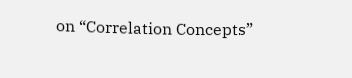on “Correlation Concepts”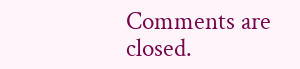Comments are closed.